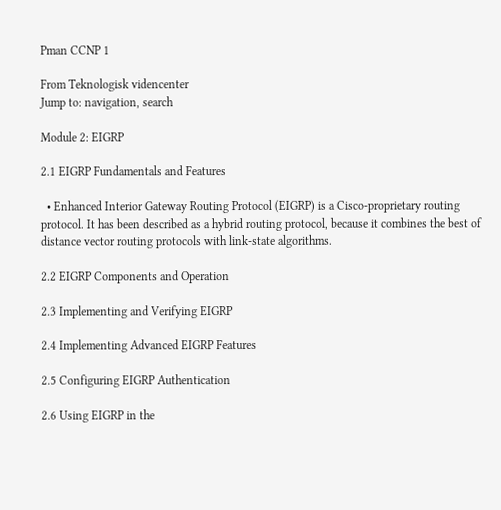Pman CCNP 1

From Teknologisk videncenter
Jump to: navigation, search

Module 2: EIGRP

2.1 EIGRP Fundamentals and Features

  • Enhanced Interior Gateway Routing Protocol (EIGRP) is a Cisco-proprietary routing protocol. It has been described as a hybrid routing protocol, because it combines the best of distance vector routing protocols with link-state algorithms.

2.2 EIGRP Components and Operation

2.3 Implementing and Verifying EIGRP

2.4 Implementing Advanced EIGRP Features

2.5 Configuring EIGRP Authentication

2.6 Using EIGRP in the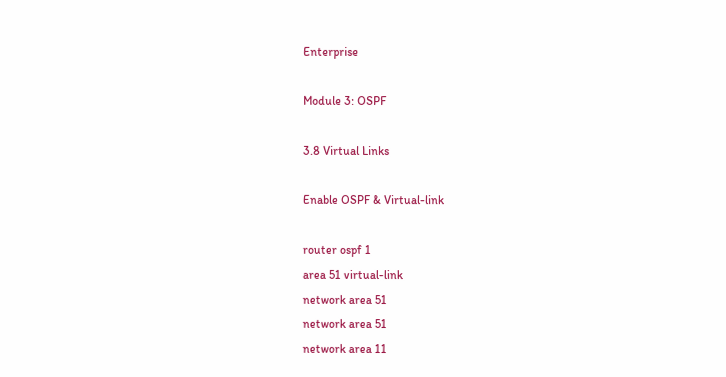Enterprise

Module 3: OSPF

3.8 Virtual Links

Enable OSPF & Virtual-link

router ospf 1
area 51 virtual-link
network area 51
network area 51
network area 11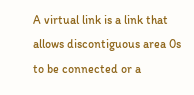A virtual link is a link that allows discontiguous area 0s to be connected or a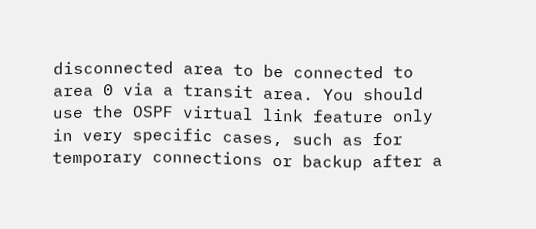disconnected area to be connected to area 0 via a transit area. You should use the OSPF virtual link feature only in very specific cases, such as for temporary connections or backup after a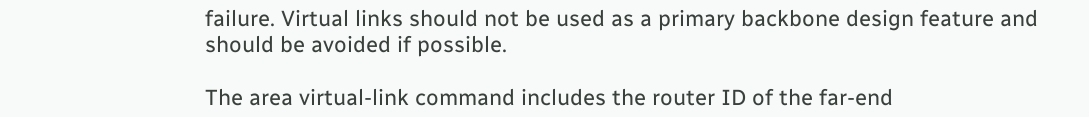failure. Virtual links should not be used as a primary backbone design feature and should be avoided if possible.

The area virtual-link command includes the router ID of the far-end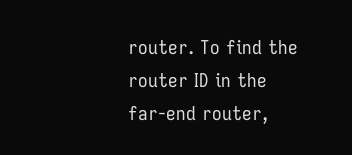router. To find the router ID in the far-end router,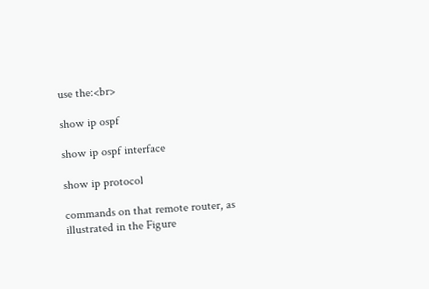use the:<br>

show ip ospf

show ip ospf interface

show ip protocol

commands on that remote router, as illustrated in the Figure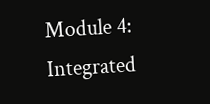Module 4: Integrated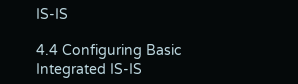IS-IS

4.4 Configuring Basic Integrated IS-IS